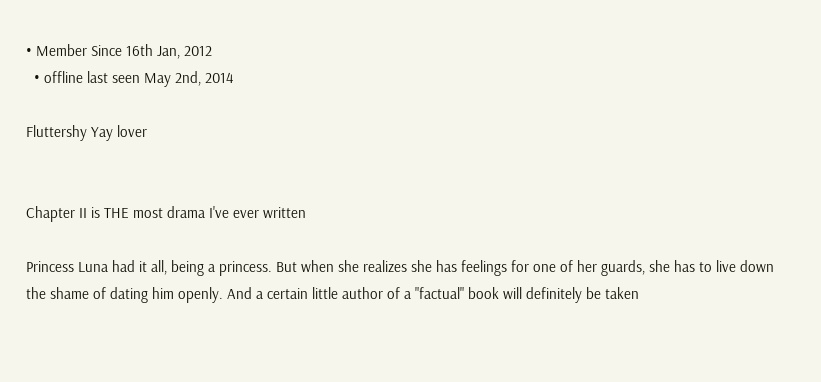• Member Since 16th Jan, 2012
  • offline last seen May 2nd, 2014

Fluttershy Yay lover


Chapter II is THE most drama I've ever written

Princess Luna had it all, being a princess. But when she realizes she has feelings for one of her guards, she has to live down the shame of dating him openly. And a certain little author of a "factual" book will definitely be taken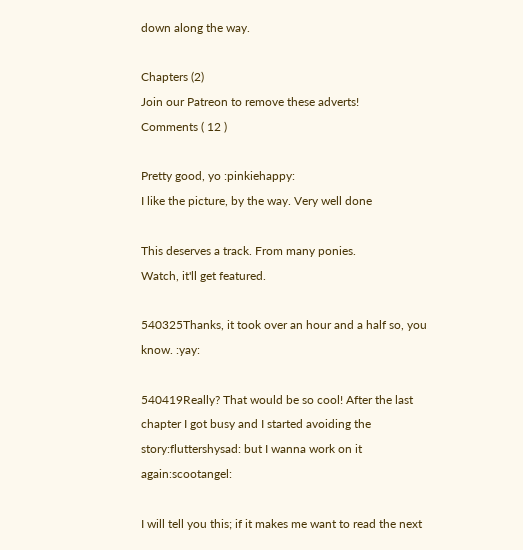down along the way.

Chapters (2)
Join our Patreon to remove these adverts!
Comments ( 12 )

Pretty good, yo :pinkiehappy:
I like the picture, by the way. Very well done

This deserves a track. From many ponies.
Watch, it'll get featured.

540325Thanks, it took over an hour and a half so, you know. :yay:

540419Really? That would be so cool! After the last chapter I got busy and I started avoiding the story:fluttershysad: but I wanna work on it again:scootangel:

I will tell you this; if it makes me want to read the next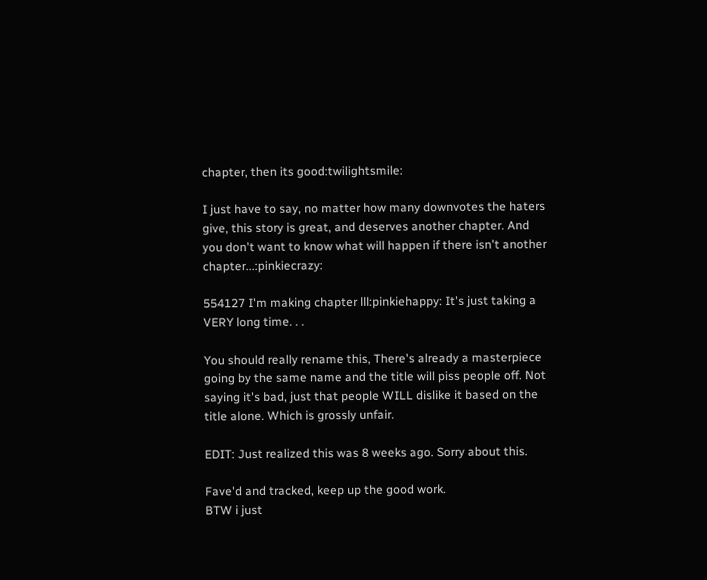chapter, then its good:twilightsmile:

I just have to say, no matter how many downvotes the haters give, this story is great, and deserves another chapter. And you don't want to know what will happen if there isn't another chapter...:pinkiecrazy:

554127 I'm making chapter lll:pinkiehappy: It's just taking a VERY long time. . .

You should really rename this, There's already a masterpiece going by the same name and the title will piss people off. Not saying it's bad, just that people WILL dislike it based on the title alone. Which is grossly unfair.

EDIT: Just realized this was 8 weeks ago. Sorry about this.

Fave'd and tracked, keep up the good work.
BTW i just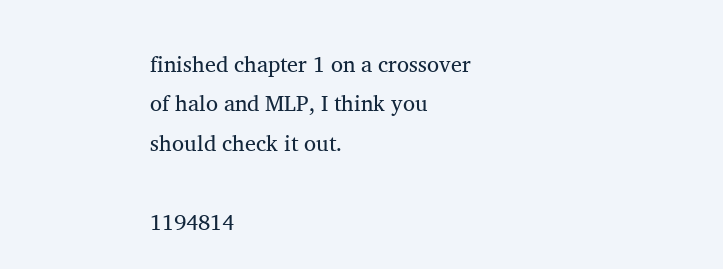finished chapter 1 on a crossover of halo and MLP, I think you should check it out.

1194814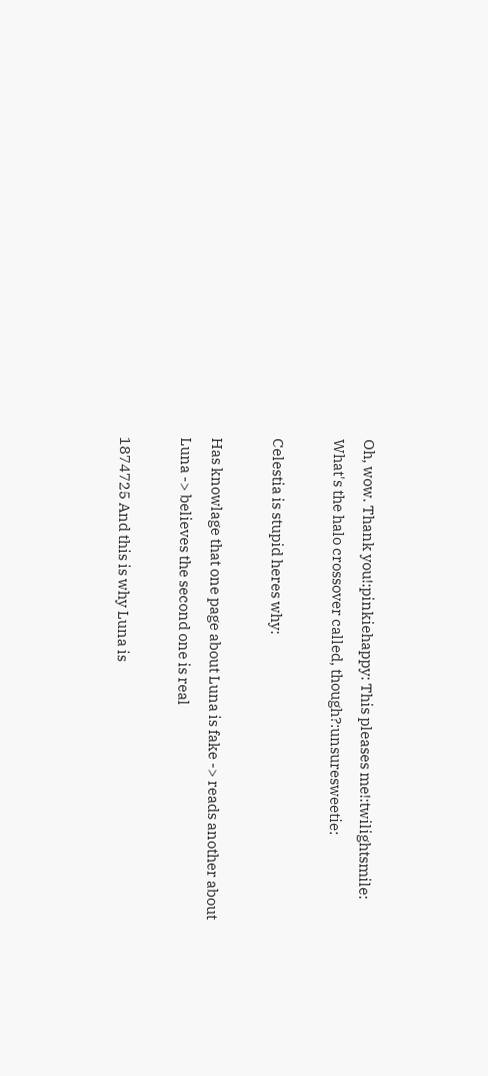Oh, wow. Thank you!:pinkiehappy: This pleases me!:twilightsmile:
What's the halo crossover called, though?:unsuresweetie:

Celestia is stupid heres why:

Has knowlage that one page about Luna is fake -> reads another about Luna -> believes the second one is real

1874725 And this is why Luna is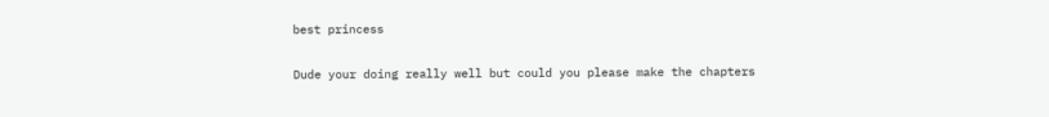best princess

Dude your doing really well but could you please make the chapters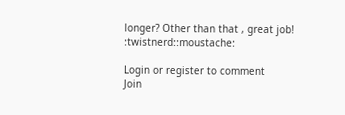longer? Other than that , great job! :twistnerd::moustache:

Login or register to comment
Join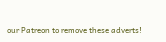our Patreon to remove these adverts!